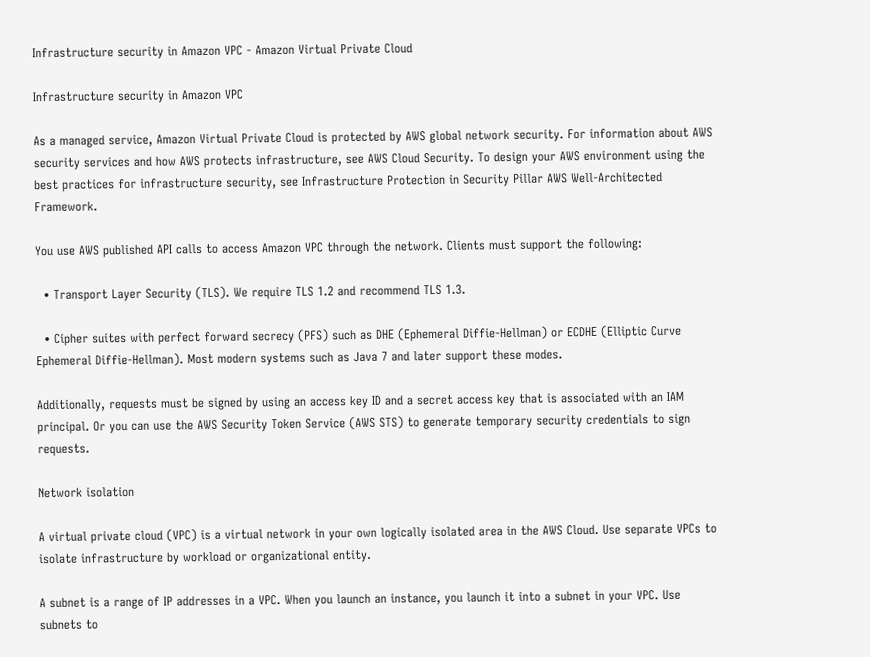Infrastructure security in Amazon VPC - Amazon Virtual Private Cloud

Infrastructure security in Amazon VPC

As a managed service, Amazon Virtual Private Cloud is protected by AWS global network security. For information about AWS security services and how AWS protects infrastructure, see AWS Cloud Security. To design your AWS environment using the best practices for infrastructure security, see Infrastructure Protection in Security Pillar AWS Well‐Architected Framework.

You use AWS published API calls to access Amazon VPC through the network. Clients must support the following:

  • Transport Layer Security (TLS). We require TLS 1.2 and recommend TLS 1.3.

  • Cipher suites with perfect forward secrecy (PFS) such as DHE (Ephemeral Diffie-Hellman) or ECDHE (Elliptic Curve Ephemeral Diffie-Hellman). Most modern systems such as Java 7 and later support these modes.

Additionally, requests must be signed by using an access key ID and a secret access key that is associated with an IAM principal. Or you can use the AWS Security Token Service (AWS STS) to generate temporary security credentials to sign requests.

Network isolation

A virtual private cloud (VPC) is a virtual network in your own logically isolated area in the AWS Cloud. Use separate VPCs to isolate infrastructure by workload or organizational entity.

A subnet is a range of IP addresses in a VPC. When you launch an instance, you launch it into a subnet in your VPC. Use subnets to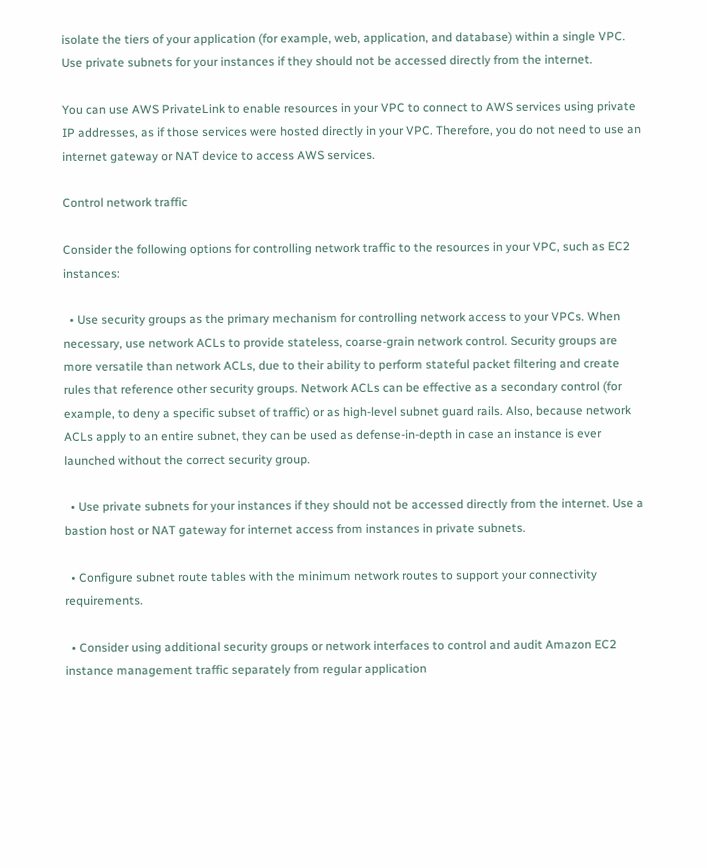isolate the tiers of your application (for example, web, application, and database) within a single VPC. Use private subnets for your instances if they should not be accessed directly from the internet.

You can use AWS PrivateLink to enable resources in your VPC to connect to AWS services using private IP addresses, as if those services were hosted directly in your VPC. Therefore, you do not need to use an internet gateway or NAT device to access AWS services.

Control network traffic

Consider the following options for controlling network traffic to the resources in your VPC, such as EC2 instances:

  • Use security groups as the primary mechanism for controlling network access to your VPCs. When necessary, use network ACLs to provide stateless, coarse-grain network control. Security groups are more versatile than network ACLs, due to their ability to perform stateful packet filtering and create rules that reference other security groups. Network ACLs can be effective as a secondary control (for example, to deny a specific subset of traffic) or as high-level subnet guard rails. Also, because network ACLs apply to an entire subnet, they can be used as defense-in-depth in case an instance is ever launched without the correct security group.

  • Use private subnets for your instances if they should not be accessed directly from the internet. Use a bastion host or NAT gateway for internet access from instances in private subnets.

  • Configure subnet route tables with the minimum network routes to support your connectivity requirements.

  • Consider using additional security groups or network interfaces to control and audit Amazon EC2 instance management traffic separately from regular application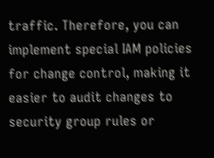traffic. Therefore, you can implement special IAM policies for change control, making it easier to audit changes to security group rules or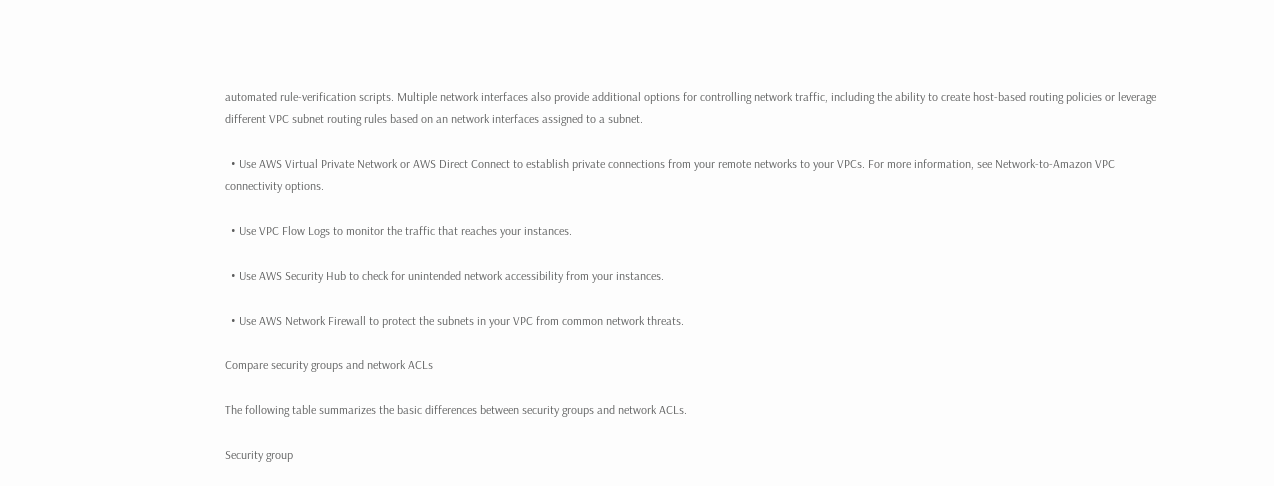automated rule-verification scripts. Multiple network interfaces also provide additional options for controlling network traffic, including the ability to create host-based routing policies or leverage different VPC subnet routing rules based on an network interfaces assigned to a subnet.

  • Use AWS Virtual Private Network or AWS Direct Connect to establish private connections from your remote networks to your VPCs. For more information, see Network-to-Amazon VPC connectivity options.

  • Use VPC Flow Logs to monitor the traffic that reaches your instances.

  • Use AWS Security Hub to check for unintended network accessibility from your instances.

  • Use AWS Network Firewall to protect the subnets in your VPC from common network threats.

Compare security groups and network ACLs

The following table summarizes the basic differences between security groups and network ACLs.

Security group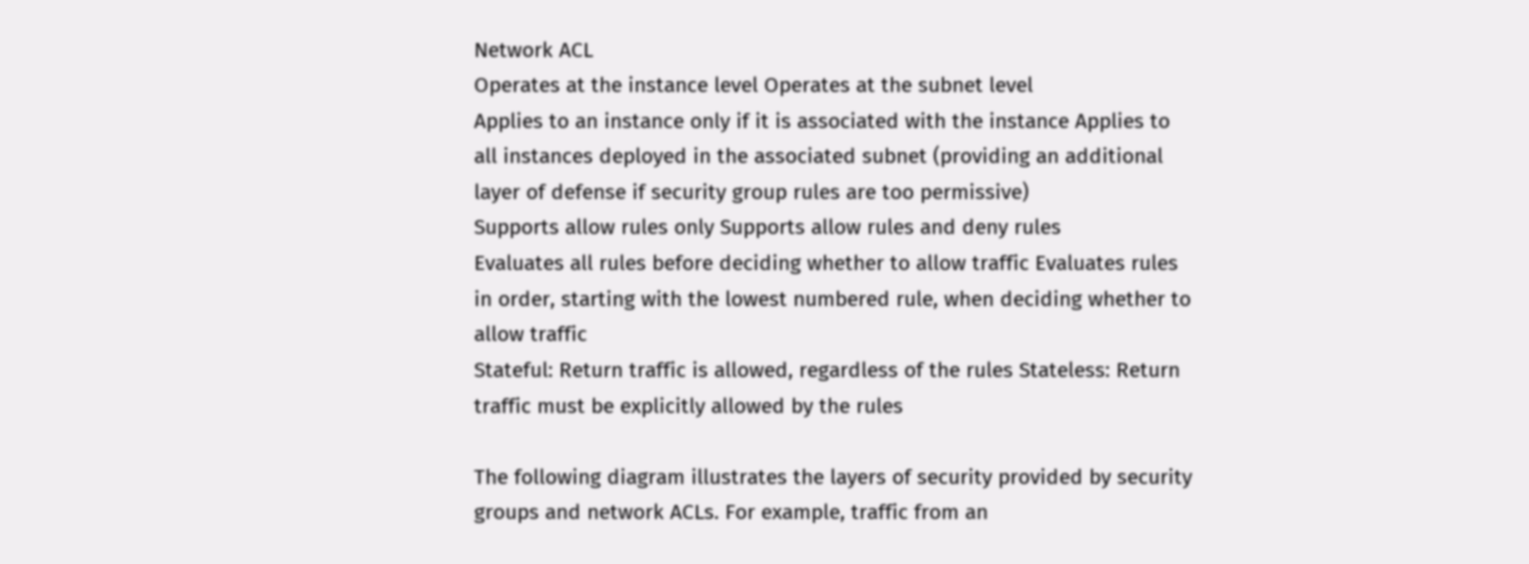Network ACL
Operates at the instance level Operates at the subnet level
Applies to an instance only if it is associated with the instance Applies to all instances deployed in the associated subnet (providing an additional layer of defense if security group rules are too permissive)
Supports allow rules only Supports allow rules and deny rules
Evaluates all rules before deciding whether to allow traffic Evaluates rules in order, starting with the lowest numbered rule, when deciding whether to allow traffic
Stateful: Return traffic is allowed, regardless of the rules Stateless: Return traffic must be explicitly allowed by the rules

The following diagram illustrates the layers of security provided by security groups and network ACLs. For example, traffic from an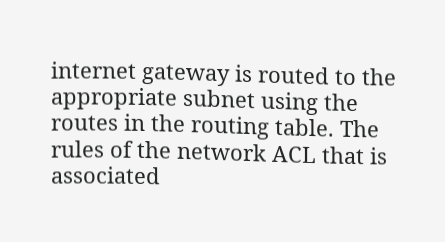internet gateway is routed to the appropriate subnet using the routes in the routing table. The rules of the network ACL that is associated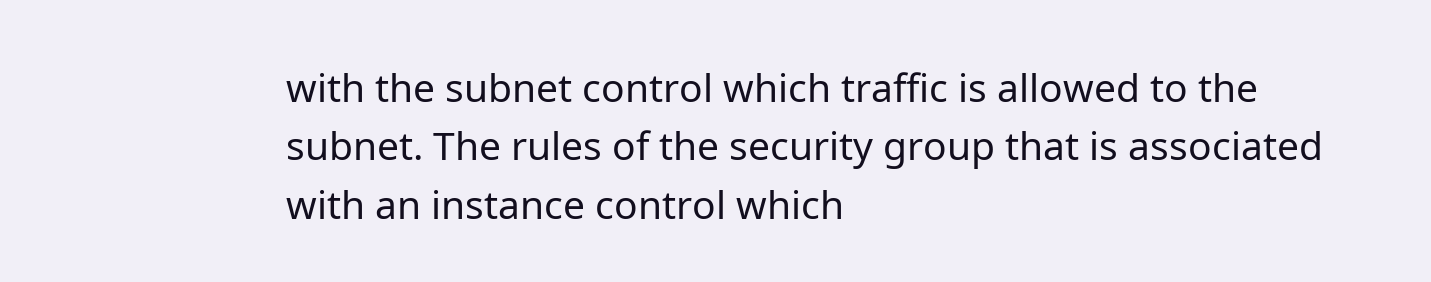with the subnet control which traffic is allowed to the subnet. The rules of the security group that is associated with an instance control which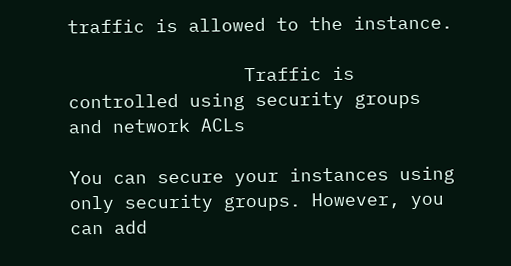traffic is allowed to the instance.

                Traffic is controlled using security groups and network ACLs

You can secure your instances using only security groups. However, you can add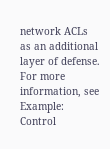network ACLs as an additional layer of defense. For more information, see Example: Control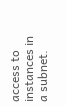access to instances in a subnet.